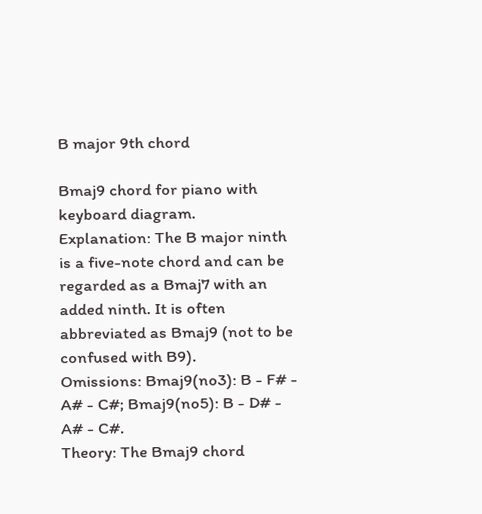B major 9th chord

Bmaj9 chord for piano with keyboard diagram.
Explanation: The B major ninth is a five-note chord and can be regarded as a Bmaj7 with an added ninth. It is often abbreviated as Bmaj9 (not to be confused with B9).
Omissions: Bmaj9(no3): B - F# - A# - C#; Bmaj9(no5): B - D# - A# - C#.
Theory: The Bmaj9 chord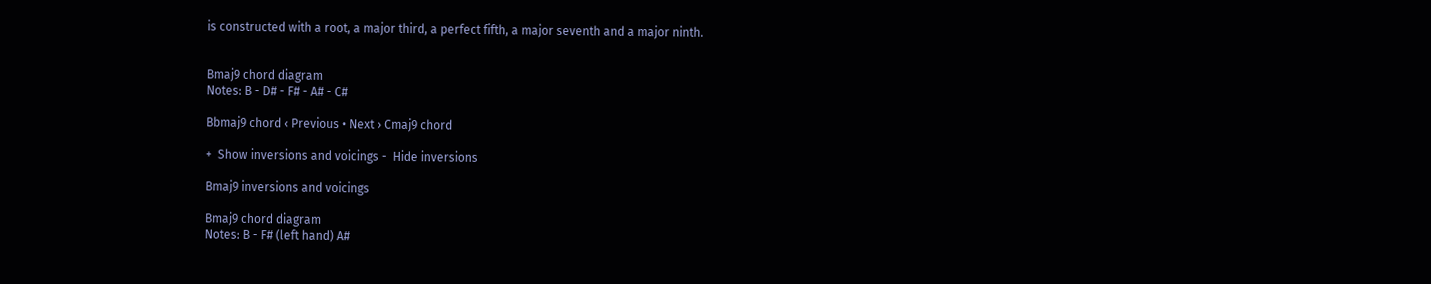is constructed with a root, a major third, a perfect fifth, a major seventh and a major ninth.


Bmaj9 chord diagram
Notes: B - D# - F# - A# - C#

Bbmaj9 chord ‹ Previous • Next › Cmaj9 chord

+  Show inversions and voicings -  Hide inversions

Bmaj9 inversions and voicings

Bmaj9 chord diagram
Notes: B - F# (left hand) A#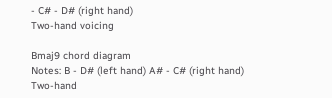- C# - D# (right hand)
Two-hand voicing

Bmaj9 chord diagram
Notes: B - D# (left hand) A# - C# (right hand)
Two-hand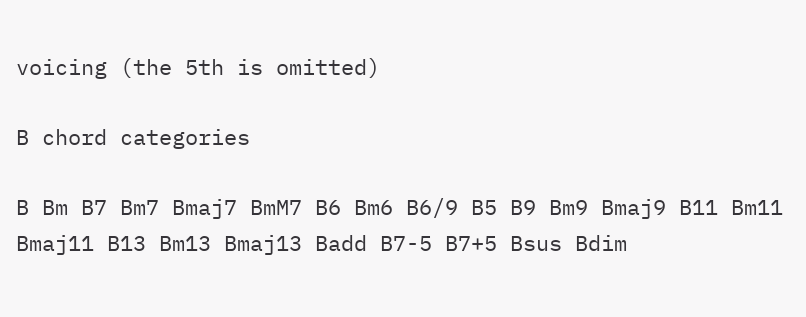voicing (the 5th is omitted)

B chord categories

B Bm B7 Bm7 Bmaj7 BmM7 B6 Bm6 B6/9 B5 B9 Bm9 Bmaj9 B11 Bm11 Bmaj11 B13 Bm13 Bmaj13 Badd B7-5 B7+5 Bsus Bdim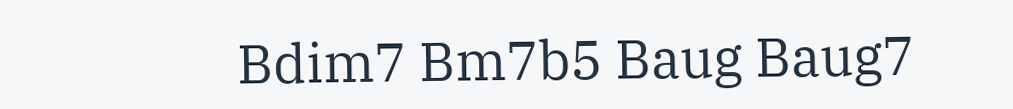Bdim7 Bm7b5 Baug Baug7